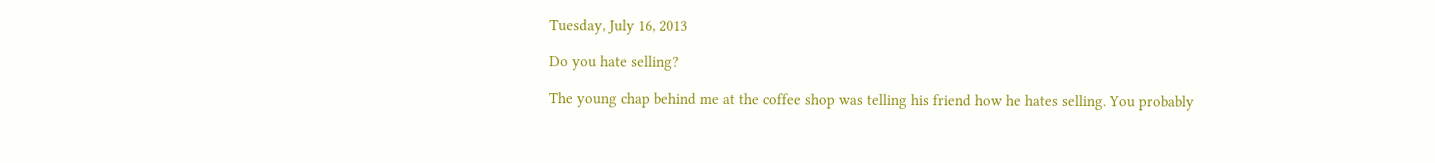Tuesday, July 16, 2013

Do you hate selling?

The young chap behind me at the coffee shop was telling his friend how he hates selling. You probably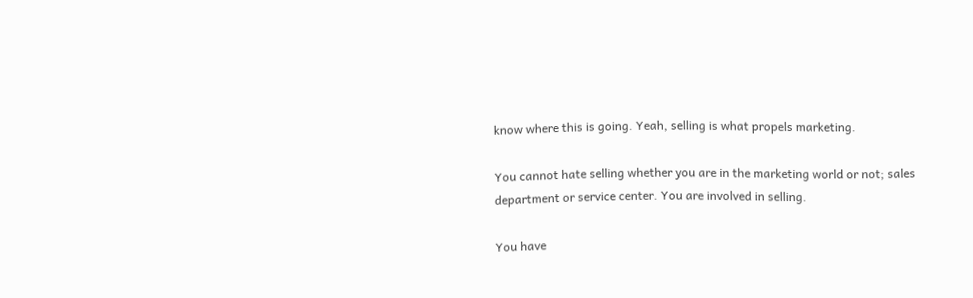know where this is going. Yeah, selling is what propels marketing.

You cannot hate selling whether you are in the marketing world or not; sales department or service center. You are involved in selling.

You have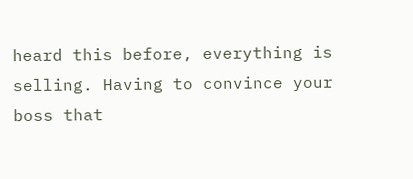heard this before, everything is selling. Having to convince your boss that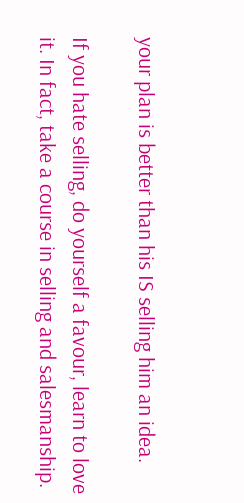your plan is better than his IS selling him an idea.

If you hate selling, do yourself a favour, learn to love it. In fact, take a course in selling and salesmanship.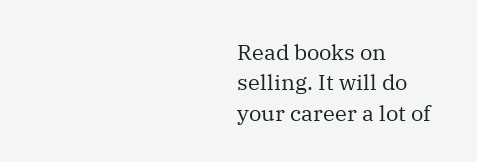Read books on selling. It will do your career a lot of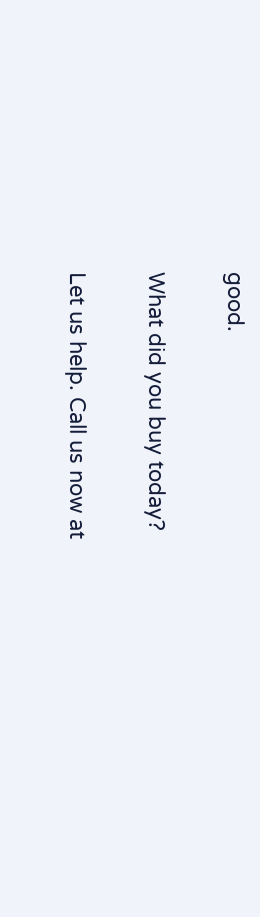good.

What did you buy today?

Let us help. Call us now at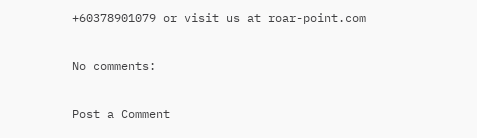+60378901079 or visit us at roar-point.com

No comments:

Post a Comment